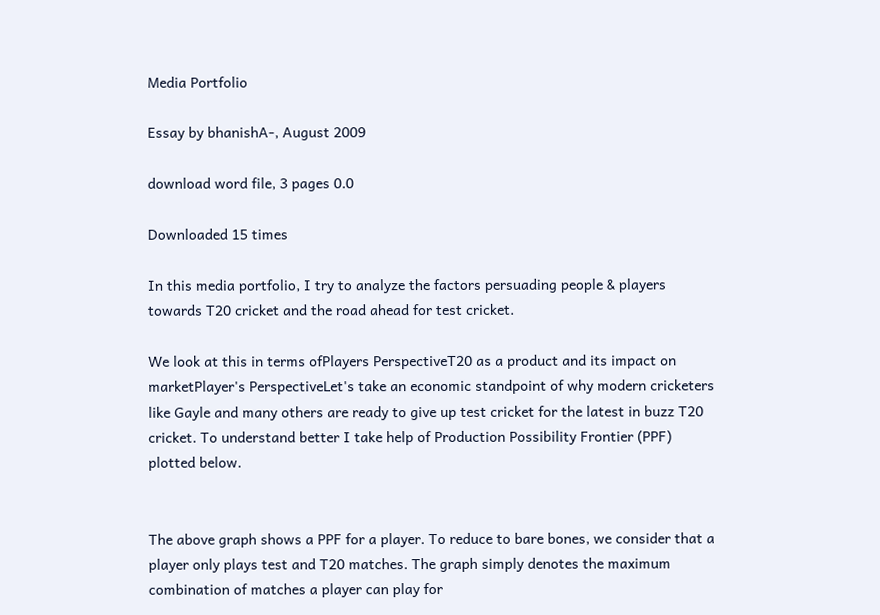Media Portfolio

Essay by bhanishA-, August 2009

download word file, 3 pages 0.0

Downloaded 15 times

In this media portfolio, I try to analyze the factors persuading people & players towards T20 cricket and the road ahead for test cricket.

We look at this in terms ofPlayers PerspectiveT20 as a product and its impact on marketPlayer's PerspectiveLet's take an economic standpoint of why modern cricketers like Gayle and many others are ready to give up test cricket for the latest in buzz T20 cricket. To understand better I take help of Production Possibility Frontier (PPF) plotted below.


The above graph shows a PPF for a player. To reduce to bare bones, we consider that a player only plays test and T20 matches. The graph simply denotes the maximum combination of matches a player can play for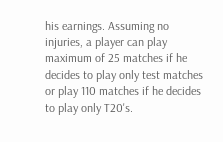his earnings. Assuming no injuries, a player can play maximum of 25 matches if he decides to play only test matches or play 110 matches if he decides to play only T20's.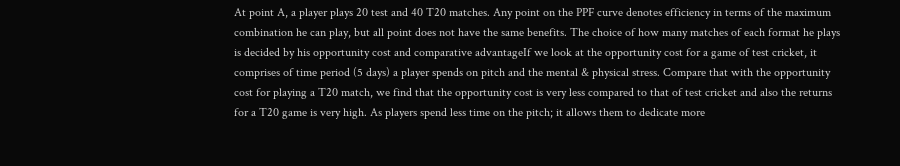At point A, a player plays 20 test and 40 T20 matches. Any point on the PPF curve denotes efficiency in terms of the maximum combination he can play, but all point does not have the same benefits. The choice of how many matches of each format he plays is decided by his opportunity cost and comparative advantageIf we look at the opportunity cost for a game of test cricket, it comprises of time period (5 days) a player spends on pitch and the mental & physical stress. Compare that with the opportunity cost for playing a T20 match, we find that the opportunity cost is very less compared to that of test cricket and also the returns for a T20 game is very high. As players spend less time on the pitch; it allows them to dedicate more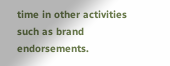time in other activities such as brand endorsements.